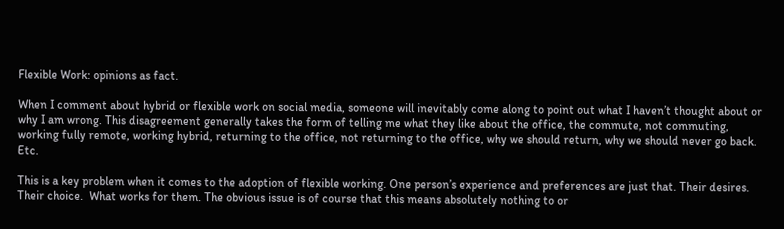Flexible Work: opinions as fact.

When I comment about hybrid or flexible work on social media, someone will inevitably come along to point out what I haven’t thought about or why I am wrong. This disagreement generally takes the form of telling me what they like about the office, the commute, not commuting, working fully remote, working hybrid, returning to the office, not returning to the office, why we should return, why we should never go back.  Etc.

This is a key problem when it comes to the adoption of flexible working. One person’s experience and preferences are just that. Their desires.  Their choice.  What works for them. The obvious issue is of course that this means absolutely nothing to or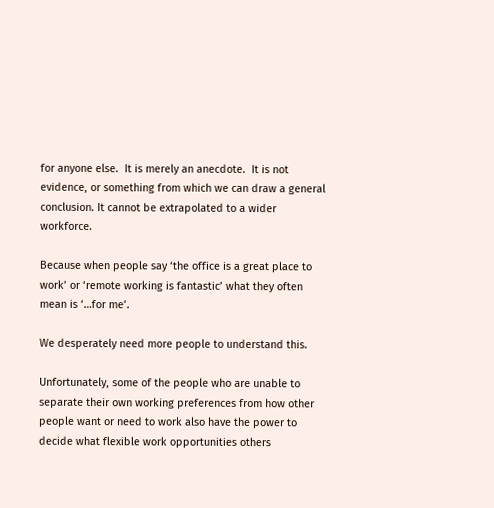for anyone else.  It is merely an anecdote.  It is not evidence, or something from which we can draw a general conclusion. It cannot be extrapolated to a wider workforce.

Because when people say ‘the office is a great place to work’ or ‘remote working is fantastic’ what they often mean is ‘…for me’.

We desperately need more people to understand this.

Unfortunately, some of the people who are unable to separate their own working preferences from how other people want or need to work also have the power to decide what flexible work opportunities others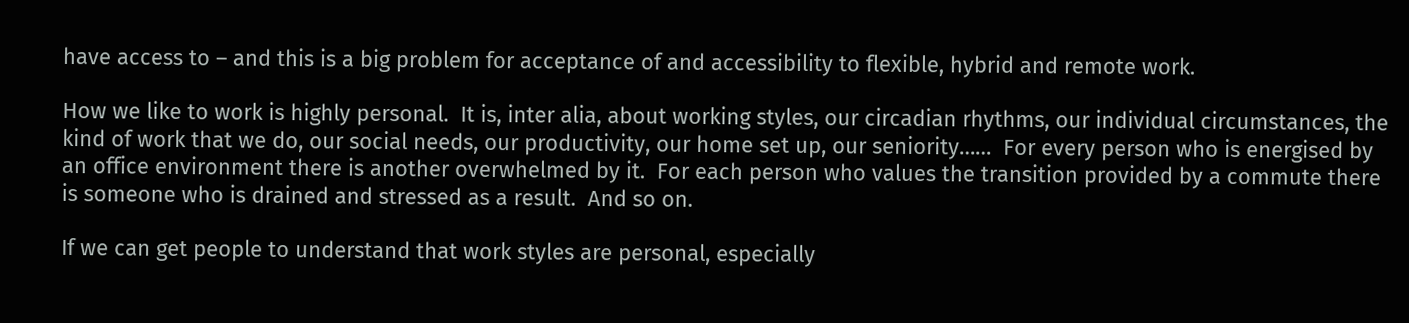have access to – and this is a big problem for acceptance of and accessibility to flexible, hybrid and remote work.

How we like to work is highly personal.  It is, inter alia, about working styles, our circadian rhythms, our individual circumstances, the kind of work that we do, our social needs, our productivity, our home set up, our seniority……  For every person who is energised by an office environment there is another overwhelmed by it.  For each person who values the transition provided by a commute there is someone who is drained and stressed as a result.  And so on.

If we can get people to understand that work styles are personal, especially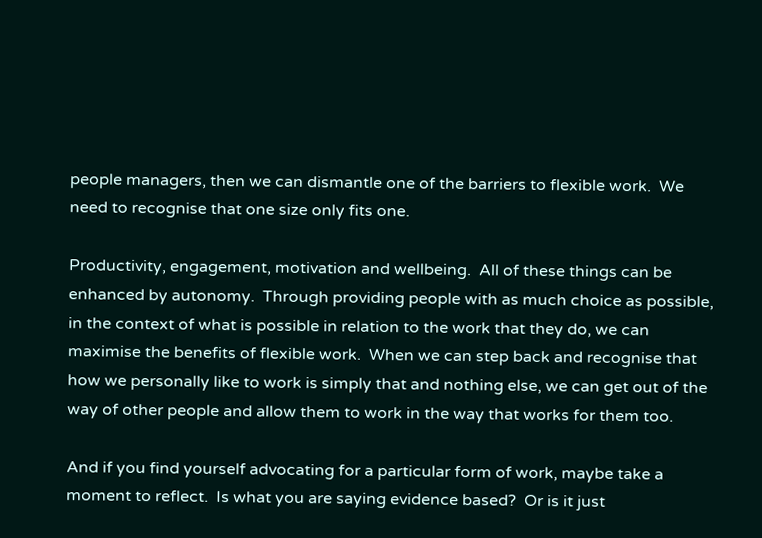people managers, then we can dismantle one of the barriers to flexible work.  We need to recognise that one size only fits one.

Productivity, engagement, motivation and wellbeing.  All of these things can be enhanced by autonomy.  Through providing people with as much choice as possible, in the context of what is possible in relation to the work that they do, we can maximise the benefits of flexible work.  When we can step back and recognise that how we personally like to work is simply that and nothing else, we can get out of the way of other people and allow them to work in the way that works for them too.

And if you find yourself advocating for a particular form of work, maybe take a moment to reflect.  Is what you are saying evidence based?  Or is it just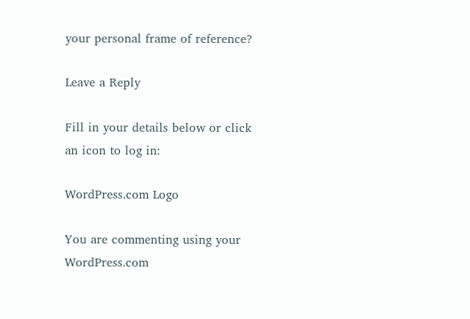your personal frame of reference?

Leave a Reply

Fill in your details below or click an icon to log in:

WordPress.com Logo

You are commenting using your WordPress.com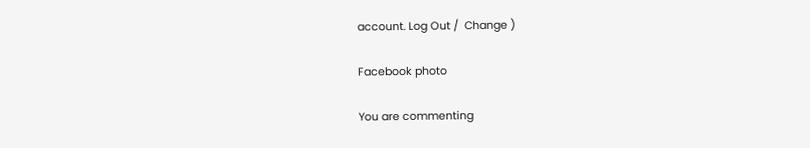account. Log Out /  Change )

Facebook photo

You are commenting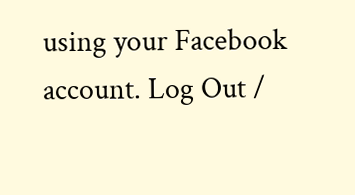using your Facebook account. Log Out /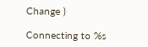Change )

Connecting to %s